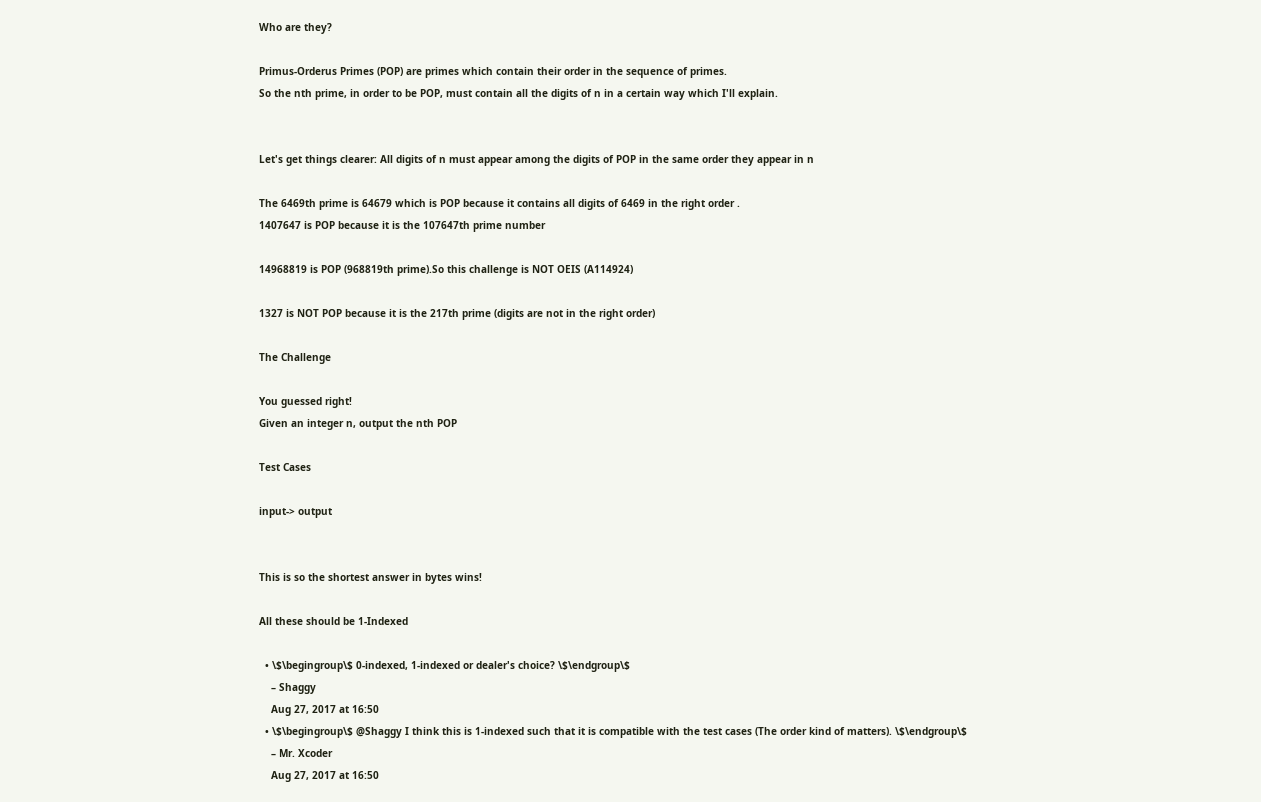Who are they?

Primus-Orderus Primes (POP) are primes which contain their order in the sequence of primes.
So the nth prime, in order to be POP, must contain all the digits of n in a certain way which I'll explain.


Let's get things clearer: All digits of n must appear among the digits of POP in the same order they appear in n

The 6469th prime is 64679 which is POP because it contains all digits of 6469 in the right order .
1407647 is POP because it is the 107647th prime number

14968819 is POP (968819th prime).So this challenge is NOT OEIS (A114924)

1327 is NOT POP because it is the 217th prime (digits are not in the right order)

The Challenge

You guessed right!
Given an integer n, output the nth POP

Test Cases

input-> output


This is so the shortest answer in bytes wins!

All these should be 1-Indexed

  • \$\begingroup\$ 0-indexed, 1-indexed or dealer's choice? \$\endgroup\$
    – Shaggy
    Aug 27, 2017 at 16:50
  • \$\begingroup\$ @Shaggy I think this is 1-indexed such that it is compatible with the test cases (The order kind of matters). \$\endgroup\$
    – Mr. Xcoder
    Aug 27, 2017 at 16:50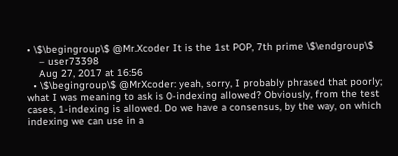• \$\begingroup\$ @Mr.Xcoder It is the 1st POP, 7th prime \$\endgroup\$
    – user73398
    Aug 27, 2017 at 16:56
  • \$\begingroup\$ @MrXcoder: yeah, sorry, I probably phrased that poorly; what I was meaning to ask is 0-indexing allowed? Obviously, from the test cases, 1-indexing is allowed. Do we have a consensus, by the way, on which indexing we can use in a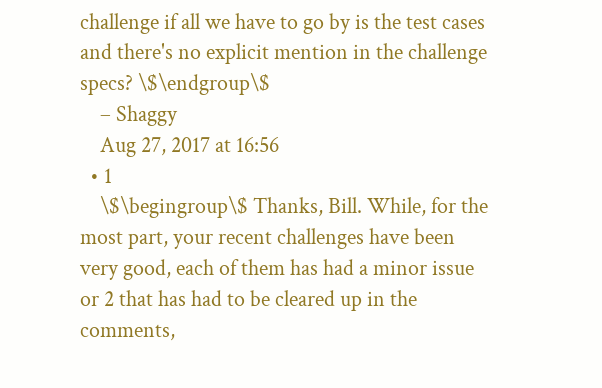challenge if all we have to go by is the test cases and there's no explicit mention in the challenge specs? \$\endgroup\$
    – Shaggy
    Aug 27, 2017 at 16:56
  • 1
    \$\begingroup\$ Thanks, Bill. While, for the most part, your recent challenges have been very good, each of them has had a minor issue or 2 that has had to be cleared up in the comments,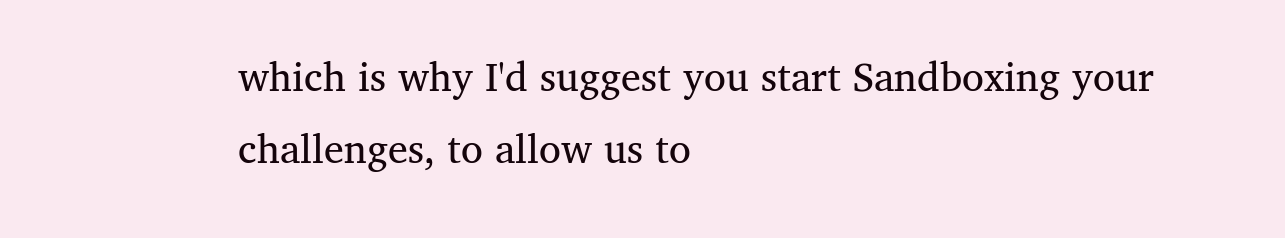which is why I'd suggest you start Sandboxing your challenges, to allow us to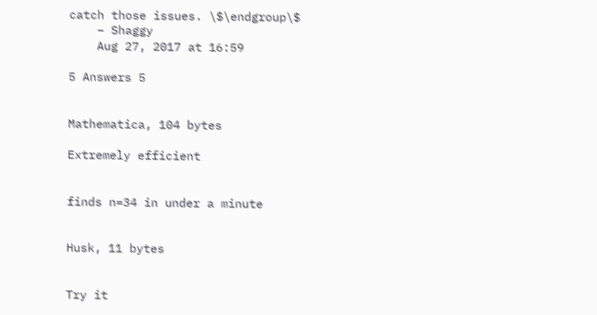catch those issues. \$\endgroup\$
    – Shaggy
    Aug 27, 2017 at 16:59

5 Answers 5


Mathematica, 104 bytes

Extremely efficient


finds n=34 in under a minute


Husk, 11 bytes


Try it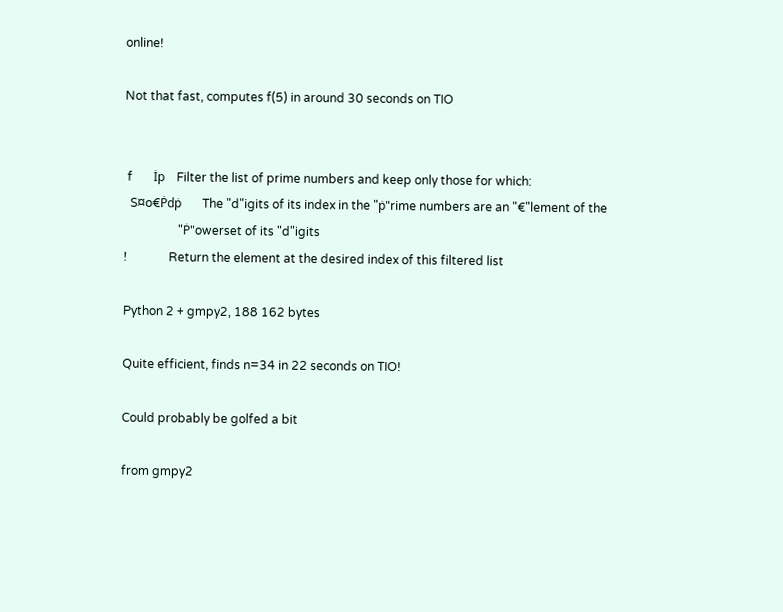online!

Not that fast, computes f(5) in around 30 seconds on TIO


 f       İp    Filter the list of prime numbers and keep only those for which:
  S¤o€Ṗdṗ       The "d"igits of its index in the "ṗ"rime numbers are an "€"lement of the
                  "Ṗ"owerset of its "d"igits
!              Return the element at the desired index of this filtered list

Python 2 + gmpy2, 188 162 bytes

Quite efficient, finds n=34 in 22 seconds on TIO!

Could probably be golfed a bit

from gmpy2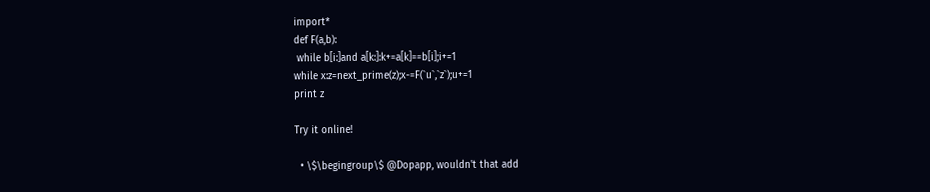import*
def F(a,b):
 while b[i:]and a[k:]:k+=a[k]==b[i];i+=1
while x:z=next_prime(z);x-=F(`u`,`z`);u+=1
print z

Try it online!

  • \$\begingroup\$ @Dopapp, wouldn't that add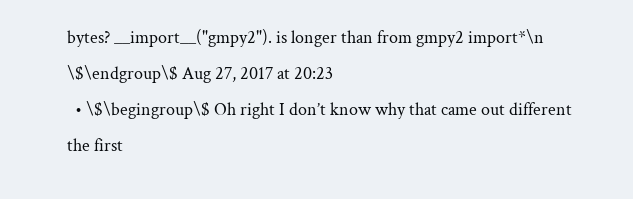bytes? __import__("gmpy2"). is longer than from gmpy2 import*\n \$\endgroup\$ Aug 27, 2017 at 20:23
  • \$\begingroup\$ Oh right I don’t know why that came out different the first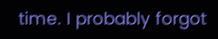time. I probably forgot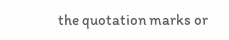the quotation marks or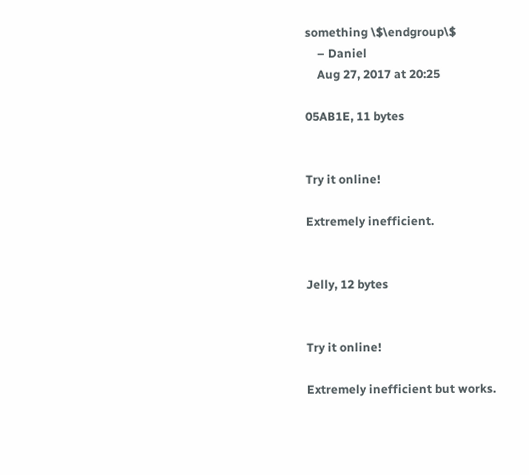something \$\endgroup\$
    – Daniel
    Aug 27, 2017 at 20:25

05AB1E, 11 bytes


Try it online!

Extremely inefficient.


Jelly, 12 bytes


Try it online!

Extremely inefficient but works.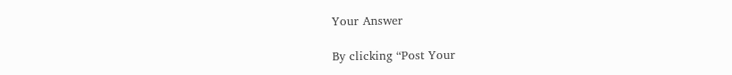Your Answer

By clicking “Post Your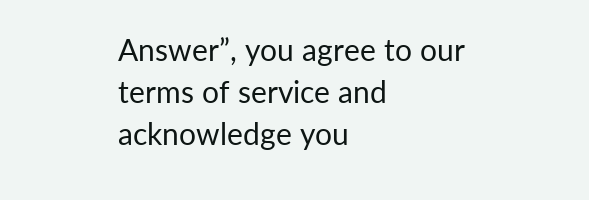Answer”, you agree to our terms of service and acknowledge you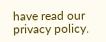have read our privacy policy.